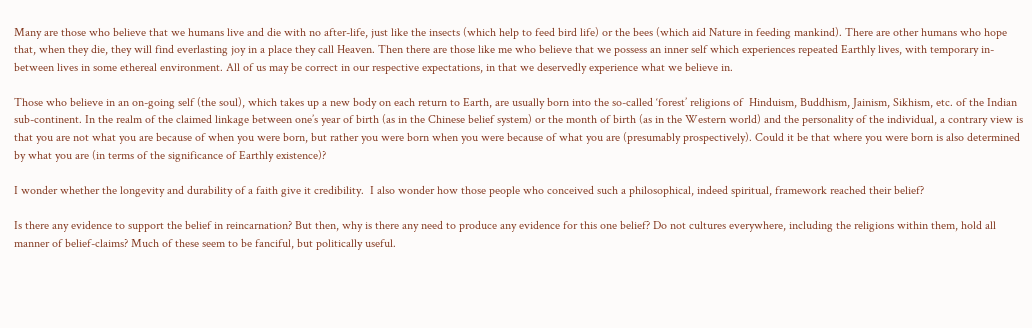Many are those who believe that we humans live and die with no after-life, just like the insects (which help to feed bird life) or the bees (which aid Nature in feeding mankind). There are other humans who hope that, when they die, they will find everlasting joy in a place they call Heaven. Then there are those like me who believe that we possess an inner self which experiences repeated Earthly lives, with temporary in-between lives in some ethereal environment. All of us may be correct in our respective expectations, in that we deservedly experience what we believe in.

Those who believe in an on-going self (the soul), which takes up a new body on each return to Earth, are usually born into the so-called ‘forest’ religions of  Hinduism, Buddhism, Jainism, Sikhism, etc. of the Indian sub-continent. In the realm of the claimed linkage between one’s year of birth (as in the Chinese belief system) or the month of birth (as in the Western world) and the personality of the individual, a contrary view is that you are not what you are because of when you were born, but rather you were born when you were because of what you are (presumably prospectively). Could it be that where you were born is also determined by what you are (in terms of the significance of Earthly existence)?

I wonder whether the longevity and durability of a faith give it credibility.  I also wonder how those people who conceived such a philosophical, indeed spiritual, framework reached their belief?

Is there any evidence to support the belief in reincarnation? But then, why is there any need to produce any evidence for this one belief? Do not cultures everywhere, including the religions within them, hold all manner of belief-claims? Much of these seem to be fanciful, but politically useful.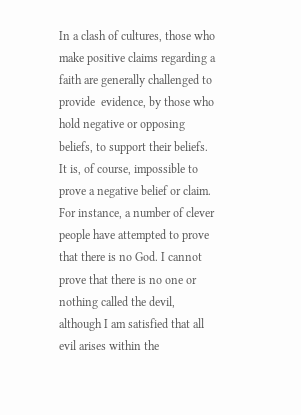In a clash of cultures, those who make positive claims regarding a faith are generally challenged to provide  evidence, by those who hold negative or opposing beliefs, to support their beliefs. It is, of course, impossible to prove a negative belief or claim. For instance, a number of clever people have attempted to prove that there is no God. I cannot prove that there is no one or nothing called the devil, although I am satisfied that all evil arises within the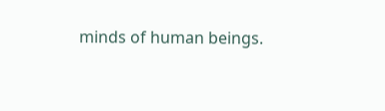minds of human beings.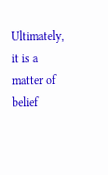Ultimately, it is a matter of belief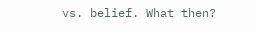vs. belief. What then?